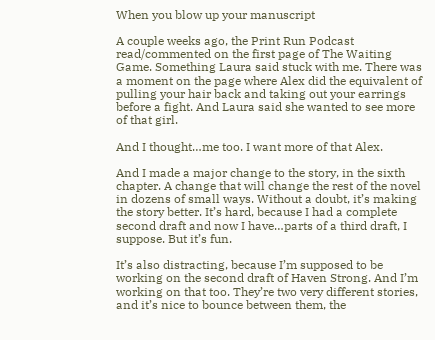When you blow up your manuscript

A couple weeks ago, the Print Run Podcast read/commented on the first page of The Waiting Game. Something Laura said stuck with me. There was a moment on the page where Alex did the equivalent of pulling your hair back and taking out your earrings before a fight. And Laura said she wanted to see more of that girl.

And I thought…me too. I want more of that Alex.

And I made a major change to the story, in the sixth chapter. A change that will change the rest of the novel in dozens of small ways. Without a doubt, it’s making the story better. It’s hard, because I had a complete second draft and now I have…parts of a third draft, I suppose. But it’s fun.

It’s also distracting, because I’m supposed to be working on the second draft of Haven Strong. And I’m working on that too. They’re two very different stories, and it’s nice to bounce between them, the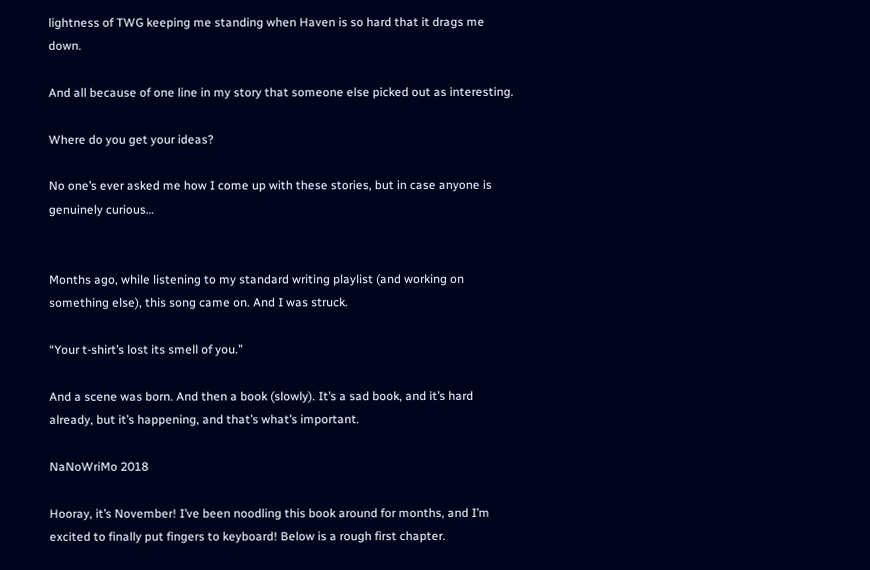lightness of TWG keeping me standing when Haven is so hard that it drags me down.

And all because of one line in my story that someone else picked out as interesting.

Where do you get your ideas?

No one’s ever asked me how I come up with these stories, but in case anyone is genuinely curious…


Months ago, while listening to my standard writing playlist (and working on something else), this song came on. And I was struck.

“Your t-shirt’s lost its smell of you.”

And a scene was born. And then a book (slowly). It’s a sad book, and it’s hard already, but it’s happening, and that’s what’s important.

NaNoWriMo 2018

Hooray, it’s November! I’ve been noodling this book around for months, and I’m excited to finally put fingers to keyboard! Below is a rough first chapter.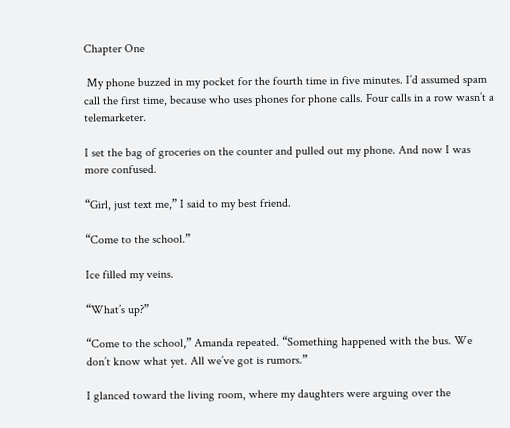Chapter One

 My phone buzzed in my pocket for the fourth time in five minutes. I’d assumed spam call the first time, because who uses phones for phone calls. Four calls in a row wasn’t a telemarketer.

I set the bag of groceries on the counter and pulled out my phone. And now I was more confused.

“Girl, just text me,” I said to my best friend.

“Come to the school.”

Ice filled my veins.

“What’s up?”

“Come to the school,” Amanda repeated. “Something happened with the bus. We don’t know what yet. All we’ve got is rumors.”

I glanced toward the living room, where my daughters were arguing over the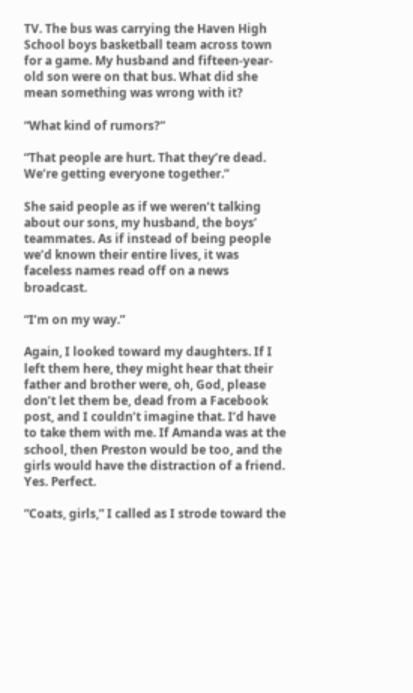TV. The bus was carrying the Haven High School boys basketball team across town for a game. My husband and fifteen-year-old son were on that bus. What did she mean something was wrong with it?

“What kind of rumors?”

“That people are hurt. That they’re dead. We’re getting everyone together.”

She said people as if we weren’t talking about our sons, my husband, the boys’ teammates. As if instead of being people we’d known their entire lives, it was faceless names read off on a news broadcast.

“I’m on my way.”

Again, I looked toward my daughters. If I left them here, they might hear that their father and brother were, oh, God, please don’t let them be, dead from a Facebook post, and I couldn’t imagine that. I’d have to take them with me. If Amanda was at the school, then Preston would be too, and the girls would have the distraction of a friend. Yes. Perfect.

“Coats, girls,” I called as I strode toward the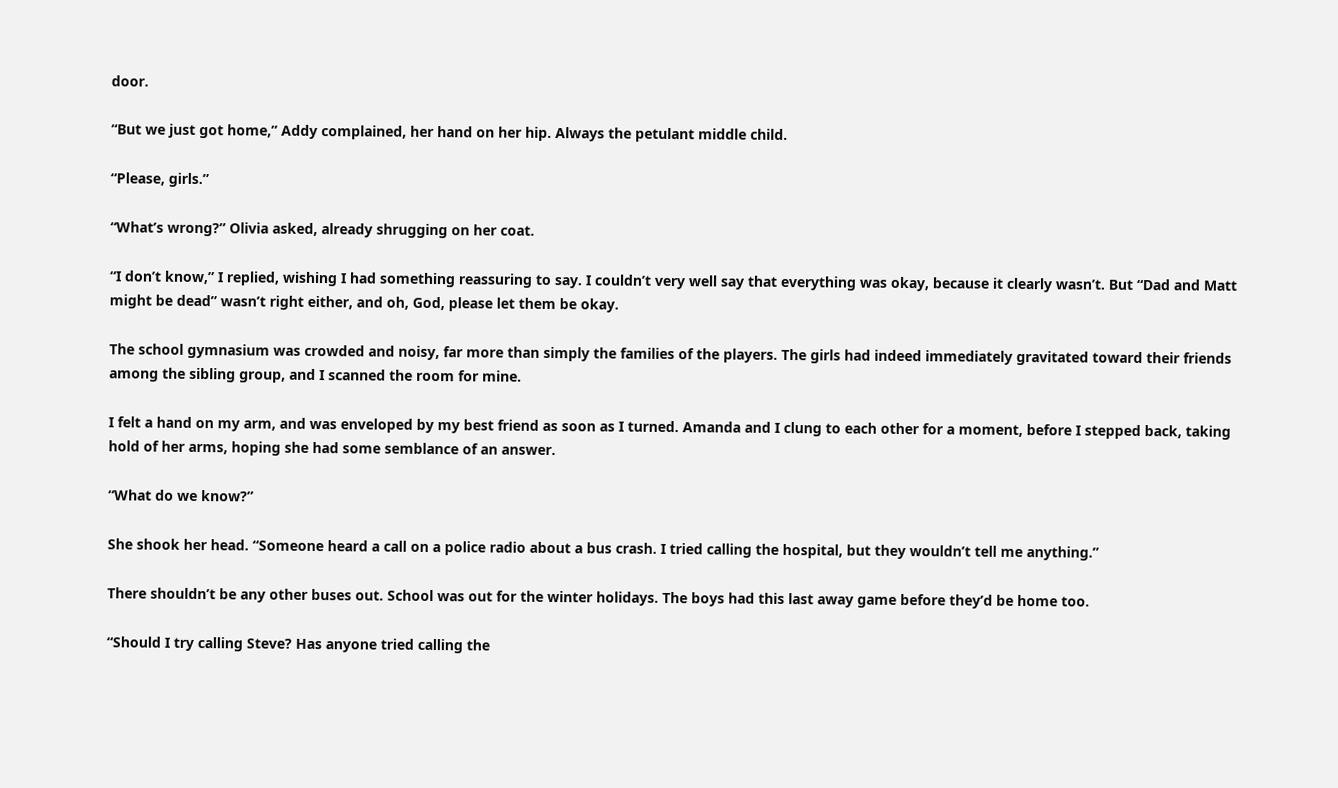door.

“But we just got home,” Addy complained, her hand on her hip. Always the petulant middle child.

“Please, girls.”

“What’s wrong?” Olivia asked, already shrugging on her coat.

“I don’t know,” I replied, wishing I had something reassuring to say. I couldn’t very well say that everything was okay, because it clearly wasn’t. But “Dad and Matt might be dead” wasn’t right either, and oh, God, please let them be okay.

The school gymnasium was crowded and noisy, far more than simply the families of the players. The girls had indeed immediately gravitated toward their friends among the sibling group, and I scanned the room for mine.

I felt a hand on my arm, and was enveloped by my best friend as soon as I turned. Amanda and I clung to each other for a moment, before I stepped back, taking hold of her arms, hoping she had some semblance of an answer.

“What do we know?”

She shook her head. “Someone heard a call on a police radio about a bus crash. I tried calling the hospital, but they wouldn’t tell me anything.”

There shouldn’t be any other buses out. School was out for the winter holidays. The boys had this last away game before they’d be home too.

“Should I try calling Steve? Has anyone tried calling the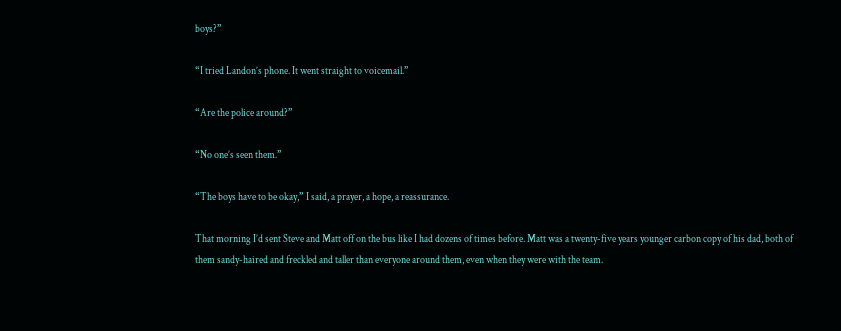boys?”

“I tried Landon’s phone. It went straight to voicemail.”

“Are the police around?”

“No one’s seen them.”

“The boys have to be okay,” I said, a prayer, a hope, a reassurance.

That morning I’d sent Steve and Matt off on the bus like I had dozens of times before. Matt was a twenty-five years younger carbon copy of his dad, both of them sandy-haired and freckled and taller than everyone around them, even when they were with the team.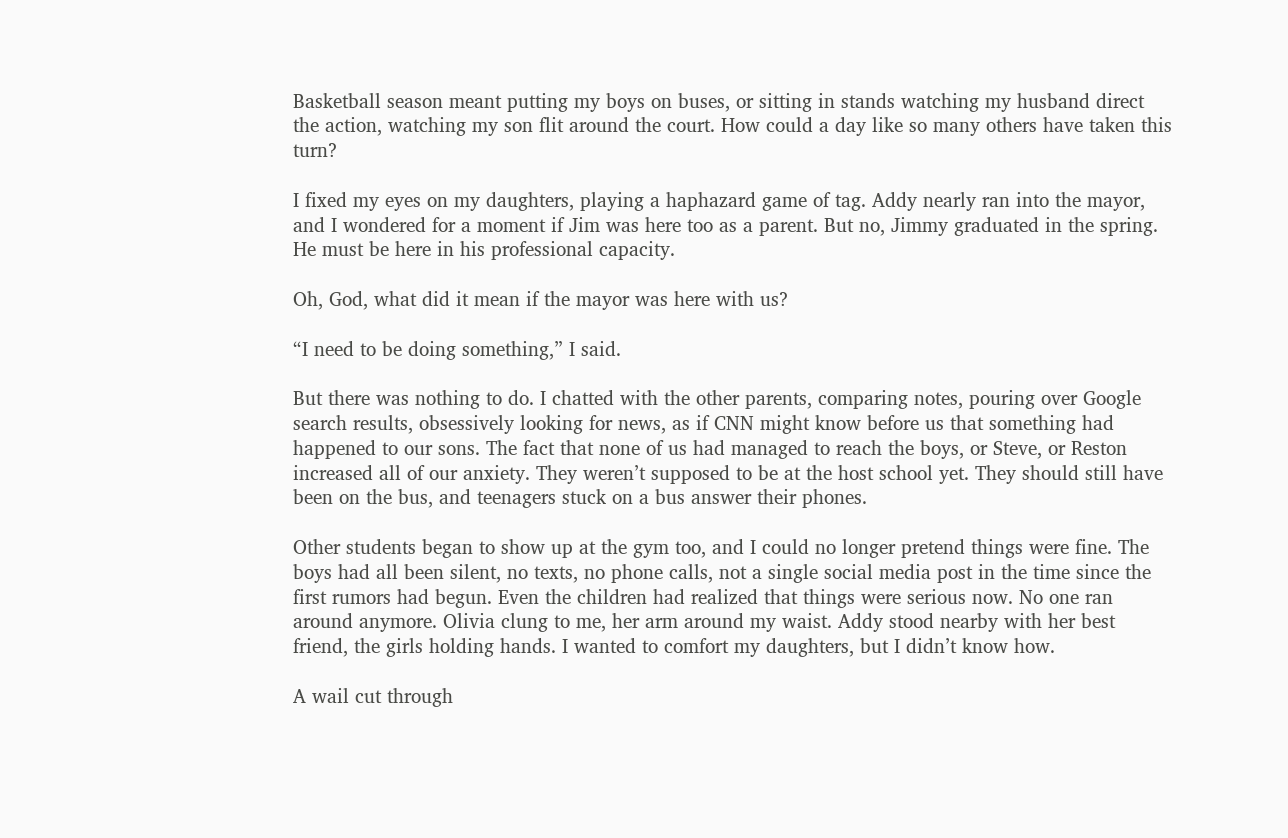Basketball season meant putting my boys on buses, or sitting in stands watching my husband direct the action, watching my son flit around the court. How could a day like so many others have taken this turn?

I fixed my eyes on my daughters, playing a haphazard game of tag. Addy nearly ran into the mayor, and I wondered for a moment if Jim was here too as a parent. But no, Jimmy graduated in the spring. He must be here in his professional capacity.

Oh, God, what did it mean if the mayor was here with us?

“I need to be doing something,” I said.

But there was nothing to do. I chatted with the other parents, comparing notes, pouring over Google search results, obsessively looking for news, as if CNN might know before us that something had happened to our sons. The fact that none of us had managed to reach the boys, or Steve, or Reston increased all of our anxiety. They weren’t supposed to be at the host school yet. They should still have been on the bus, and teenagers stuck on a bus answer their phones.

Other students began to show up at the gym too, and I could no longer pretend things were fine. The boys had all been silent, no texts, no phone calls, not a single social media post in the time since the first rumors had begun. Even the children had realized that things were serious now. No one ran around anymore. Olivia clung to me, her arm around my waist. Addy stood nearby with her best friend, the girls holding hands. I wanted to comfort my daughters, but I didn’t know how.

A wail cut through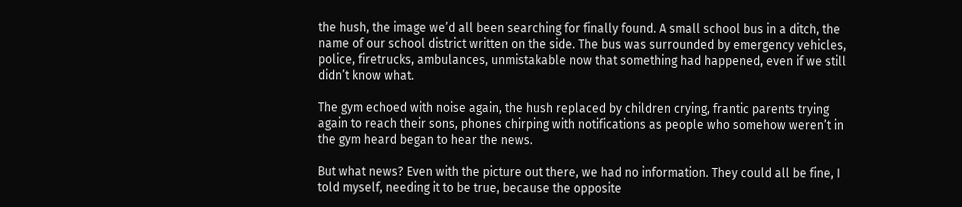the hush, the image we’d all been searching for finally found. A small school bus in a ditch, the name of our school district written on the side. The bus was surrounded by emergency vehicles, police, firetrucks, ambulances, unmistakable now that something had happened, even if we still didn’t know what.

The gym echoed with noise again, the hush replaced by children crying, frantic parents trying again to reach their sons, phones chirping with notifications as people who somehow weren’t in the gym heard began to hear the news.

But what news? Even with the picture out there, we had no information. They could all be fine, I told myself, needing it to be true, because the opposite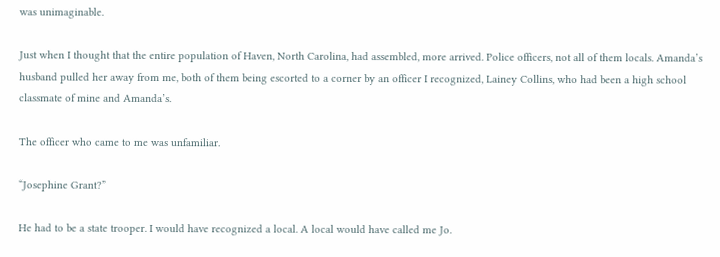was unimaginable.

Just when I thought that the entire population of Haven, North Carolina, had assembled, more arrived. Police officers, not all of them locals. Amanda’s husband pulled her away from me, both of them being escorted to a corner by an officer I recognized, Lainey Collins, who had been a high school classmate of mine and Amanda’s.

The officer who came to me was unfamiliar.

“Josephine Grant?”

He had to be a state trooper. I would have recognized a local. A local would have called me Jo.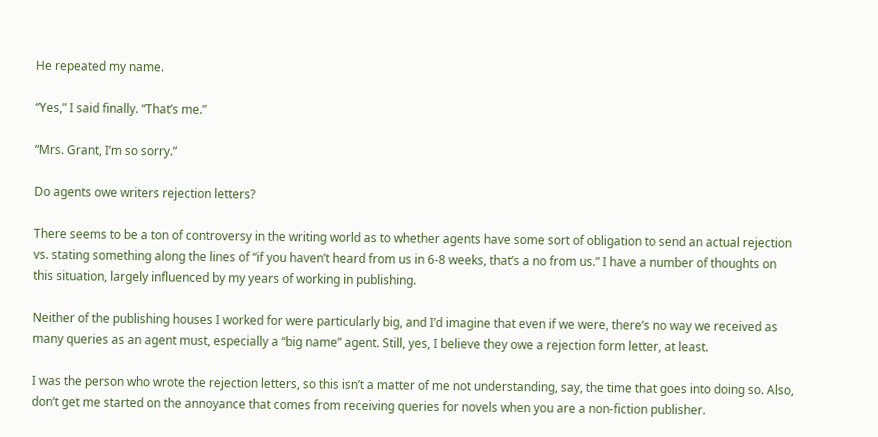He repeated my name.

“Yes,” I said finally. “That’s me.”

“Mrs. Grant, I’m so sorry.”

Do agents owe writers rejection letters?

There seems to be a ton of controversy in the writing world as to whether agents have some sort of obligation to send an actual rejection vs. stating something along the lines of “if you haven’t heard from us in 6-8 weeks, that’s a no from us.” I have a number of thoughts on this situation, largely influenced by my years of working in publishing.

Neither of the publishing houses I worked for were particularly big, and I’d imagine that even if we were, there’s no way we received as many queries as an agent must, especially a “big name” agent. Still, yes, I believe they owe a rejection form letter, at least.

I was the person who wrote the rejection letters, so this isn’t a matter of me not understanding, say, the time that goes into doing so. Also, don’t get me started on the annoyance that comes from receiving queries for novels when you are a non-fiction publisher.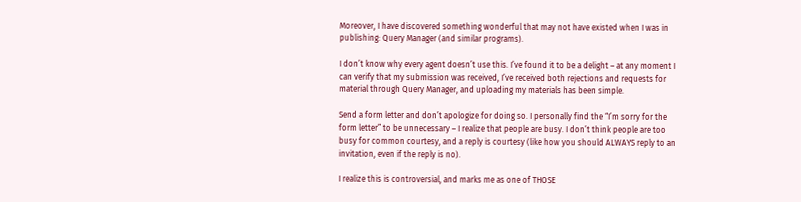Moreover, I have discovered something wonderful that may not have existed when I was in publishing: Query Manager (and similar programs).

I don’t know why every agent doesn’t use this. I’ve found it to be a delight – at any moment I can verify that my submission was received, I’ve received both rejections and requests for material through Query Manager, and uploading my materials has been simple.

Send a form letter and don’t apologize for doing so. I personally find the “I’m sorry for the form letter” to be unnecessary – I realize that people are busy. I don’t think people are too busy for common courtesy, and a reply is courtesy (like how you should ALWAYS reply to an invitation, even if the reply is no).

I realize this is controversial, and marks me as one of THOSE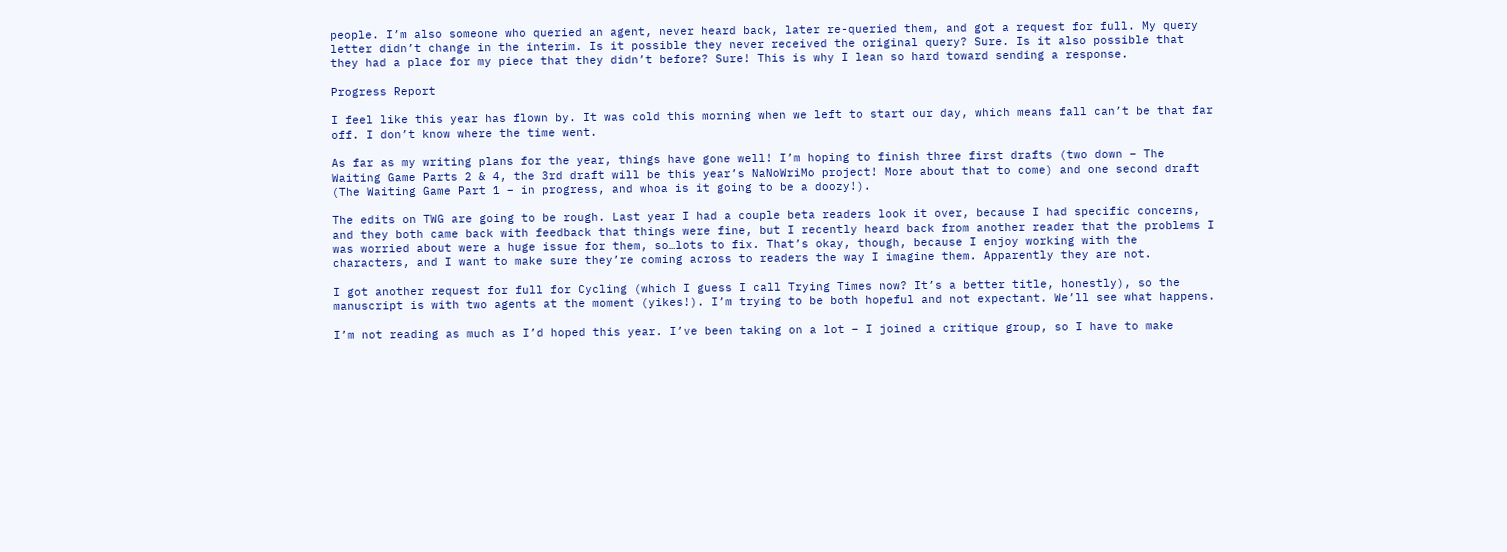people. I’m also someone who queried an agent, never heard back, later re-queried them, and got a request for full. My query letter didn’t change in the interim. Is it possible they never received the original query? Sure. Is it also possible that they had a place for my piece that they didn’t before? Sure! This is why I lean so hard toward sending a response.

Progress Report

I feel like this year has flown by. It was cold this morning when we left to start our day, which means fall can’t be that far off. I don’t know where the time went.

As far as my writing plans for the year, things have gone well! I’m hoping to finish three first drafts (two down – The Waiting Game Parts 2 & 4, the 3rd draft will be this year’s NaNoWriMo project! More about that to come) and one second draft (The Waiting Game Part 1 – in progress, and whoa is it going to be a doozy!).

The edits on TWG are going to be rough. Last year I had a couple beta readers look it over, because I had specific concerns, and they both came back with feedback that things were fine, but I recently heard back from another reader that the problems I was worried about were a huge issue for them, so…lots to fix. That’s okay, though, because I enjoy working with the characters, and I want to make sure they’re coming across to readers the way I imagine them. Apparently they are not.

I got another request for full for Cycling (which I guess I call Trying Times now? It’s a better title, honestly), so the manuscript is with two agents at the moment (yikes!). I’m trying to be both hopeful and not expectant. We’ll see what happens.

I’m not reading as much as I’d hoped this year. I’ve been taking on a lot – I joined a critique group, so I have to make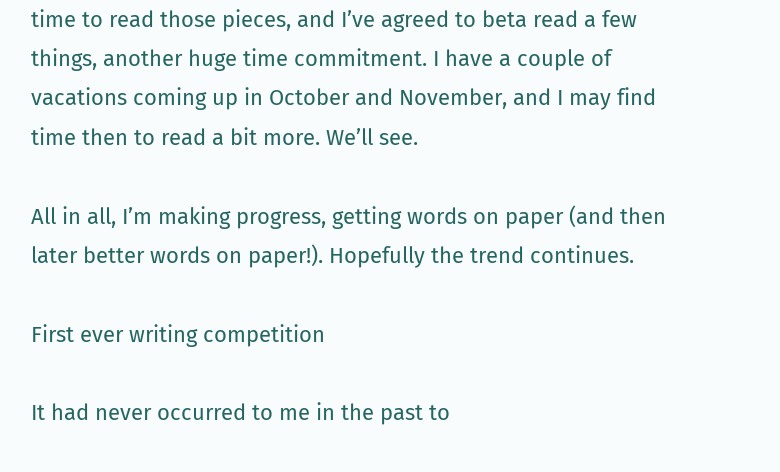time to read those pieces, and I’ve agreed to beta read a few things, another huge time commitment. I have a couple of vacations coming up in October and November, and I may find time then to read a bit more. We’ll see.

All in all, I’m making progress, getting words on paper (and then later better words on paper!). Hopefully the trend continues.

First ever writing competition

It had never occurred to me in the past to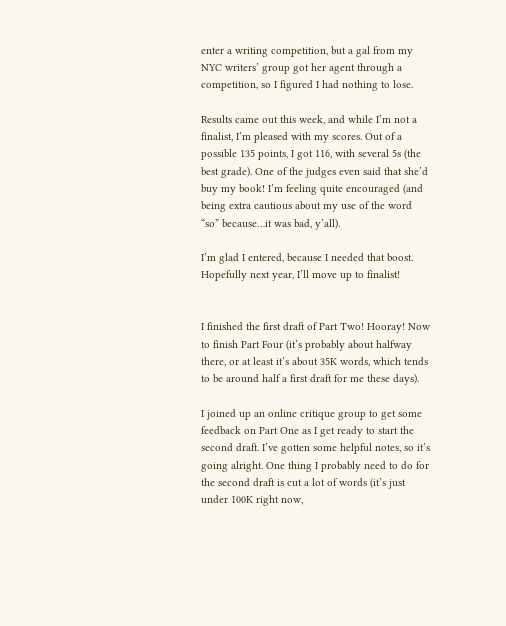enter a writing competition, but a gal from my NYC writers’ group got her agent through a competition, so I figured I had nothing to lose.

Results came out this week, and while I’m not a finalist, I’m pleased with my scores. Out of a possible 135 points, I got 116, with several 5s (the best grade). One of the judges even said that she’d buy my book! I’m feeling quite encouraged (and being extra cautious about my use of the word “so” because…it was bad, y’all).

I’m glad I entered, because I needed that boost. Hopefully next year, I’ll move up to finalist!


I finished the first draft of Part Two! Hooray! Now to finish Part Four (it’s probably about halfway there, or at least it’s about 35K words, which tends to be around half a first draft for me these days).

I joined up an online critique group to get some feedback on Part One as I get ready to start the second draft. I’ve gotten some helpful notes, so it’s going alright. One thing I probably need to do for the second draft is cut a lot of words (it’s just under 100K right now,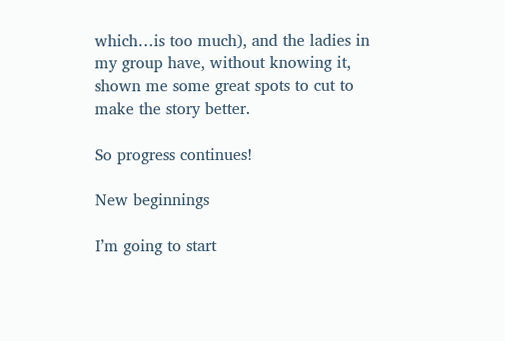which…is too much), and the ladies in my group have, without knowing it, shown me some great spots to cut to make the story better.

So progress continues!

New beginnings

I’m going to start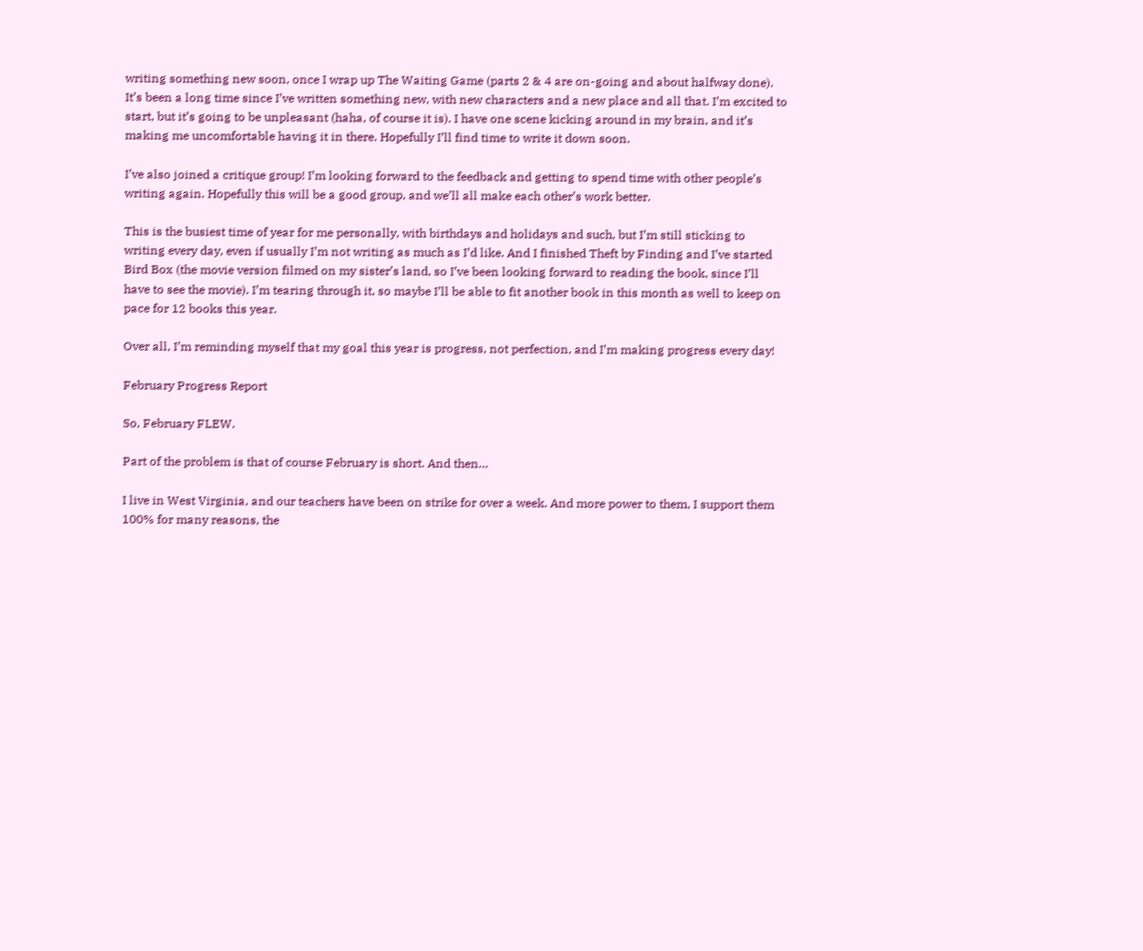writing something new soon, once I wrap up The Waiting Game (parts 2 & 4 are on-going and about halfway done). It’s been a long time since I’ve written something new, with new characters and a new place and all that. I’m excited to start, but it’s going to be unpleasant (haha, of course it is). I have one scene kicking around in my brain, and it’s making me uncomfortable having it in there. Hopefully I’ll find time to write it down soon.

I’ve also joined a critique group! I’m looking forward to the feedback and getting to spend time with other people’s writing again. Hopefully this will be a good group, and we’ll all make each other’s work better.

This is the busiest time of year for me personally, with birthdays and holidays and such, but I’m still sticking to writing every day, even if usually I’m not writing as much as I’d like. And I finished Theft by Finding and I’ve started Bird Box (the movie version filmed on my sister’s land, so I’ve been looking forward to reading the book, since I’ll have to see the movie). I’m tearing through it, so maybe I’ll be able to fit another book in this month as well to keep on pace for 12 books this year.

Over all, I’m reminding myself that my goal this year is progress, not perfection, and I’m making progress every day!

February Progress Report

So, February FLEW.

Part of the problem is that of course February is short. And then…

I live in West Virginia, and our teachers have been on strike for over a week. And more power to them, I support them 100% for many reasons, the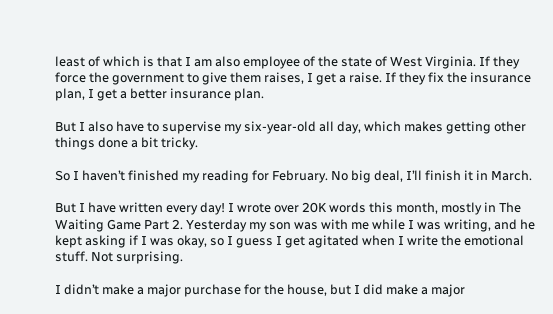least of which is that I am also employee of the state of West Virginia. If they force the government to give them raises, I get a raise. If they fix the insurance plan, I get a better insurance plan.

But I also have to supervise my six-year-old all day, which makes getting other things done a bit tricky.

So I haven’t finished my reading for February. No big deal, I’ll finish it in March.

But I have written every day! I wrote over 20K words this month, mostly in The Waiting Game Part 2. Yesterday my son was with me while I was writing, and he kept asking if I was okay, so I guess I get agitated when I write the emotional stuff. Not surprising.

I didn’t make a major purchase for the house, but I did make a major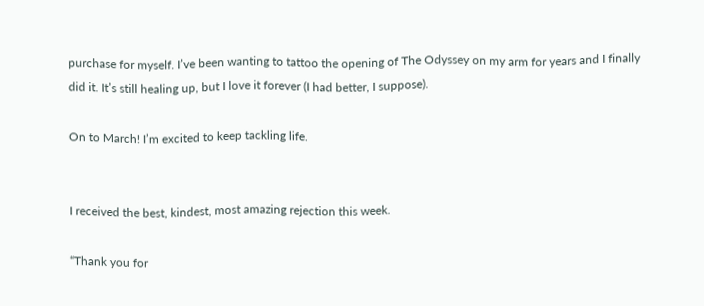purchase for myself. I’ve been wanting to tattoo the opening of The Odyssey on my arm for years and I finally did it. It’s still healing up, but I love it forever (I had better, I suppose).

On to March! I’m excited to keep tackling life.


I received the best, kindest, most amazing rejection this week.

“Thank you for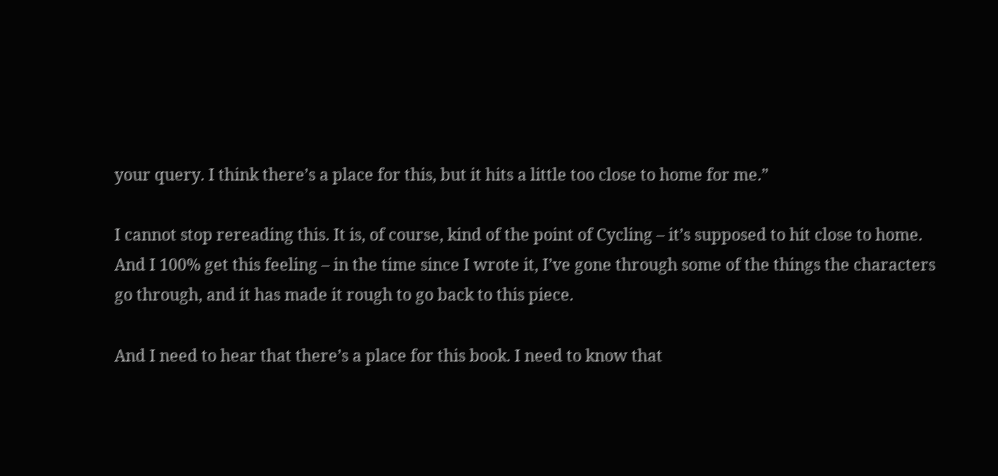your query. I think there’s a place for this, but it hits a little too close to home for me.”

I cannot stop rereading this. It is, of course, kind of the point of Cycling – it’s supposed to hit close to home. And I 100% get this feeling – in the time since I wrote it, I’ve gone through some of the things the characters go through, and it has made it rough to go back to this piece.

And I need to hear that there’s a place for this book. I need to know that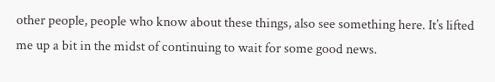other people, people who know about these things, also see something here. It’s lifted me up a bit in the midst of continuing to wait for some good news.